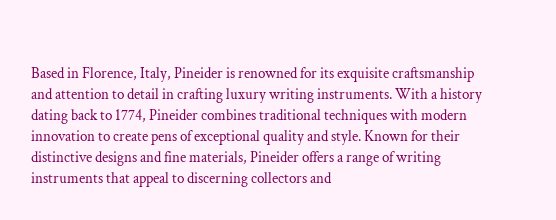Based in Florence, Italy, Pineider is renowned for its exquisite craftsmanship and attention to detail in crafting luxury writing instruments. With a history dating back to 1774, Pineider combines traditional techniques with modern innovation to create pens of exceptional quality and style. Known for their distinctive designs and fine materials, Pineider offers a range of writing instruments that appeal to discerning collectors and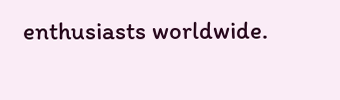enthusiasts worldwide.